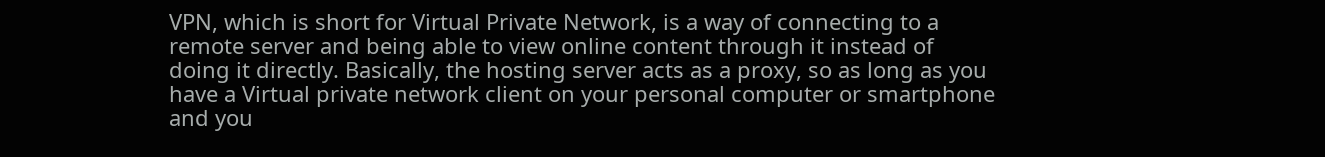VPN, which is short for Virtual Private Network, is a way of connecting to a remote server and being able to view online content through it instead of doing it directly. Basically, the hosting server acts as a proxy, so as long as you have a Virtual private network client on your personal computer or smartphone and you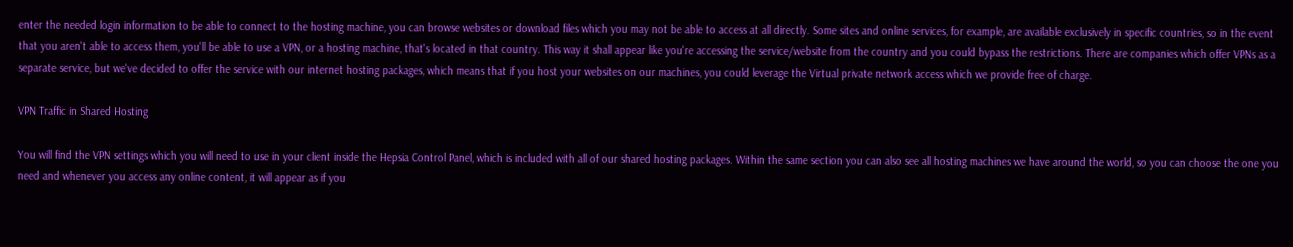enter the needed login information to be able to connect to the hosting machine, you can browse websites or download files which you may not be able to access at all directly. Some sites and online services, for example, are available exclusively in specific countries, so in the event that you aren't able to access them, you'll be able to use a VPN, or a hosting machine, that's located in that country. This way it shall appear like you're accessing the service/website from the country and you could bypass the restrictions. There are companies which offer VPNs as a separate service, but we've decided to offer the service with our internet hosting packages, which means that if you host your websites on our machines, you could leverage the Virtual private network access which we provide free of charge.

VPN Traffic in Shared Hosting

You will find the VPN settings which you will need to use in your client inside the Hepsia Control Panel, which is included with all of our shared hosting packages. Within the same section you can also see all hosting machines we have around the world, so you can choose the one you need and whenever you access any online content, it will appear as if you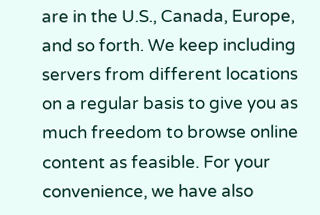are in the U.S., Canada, Europe, and so forth. We keep including servers from different locations on a regular basis to give you as much freedom to browse online content as feasible. For your convenience, we have also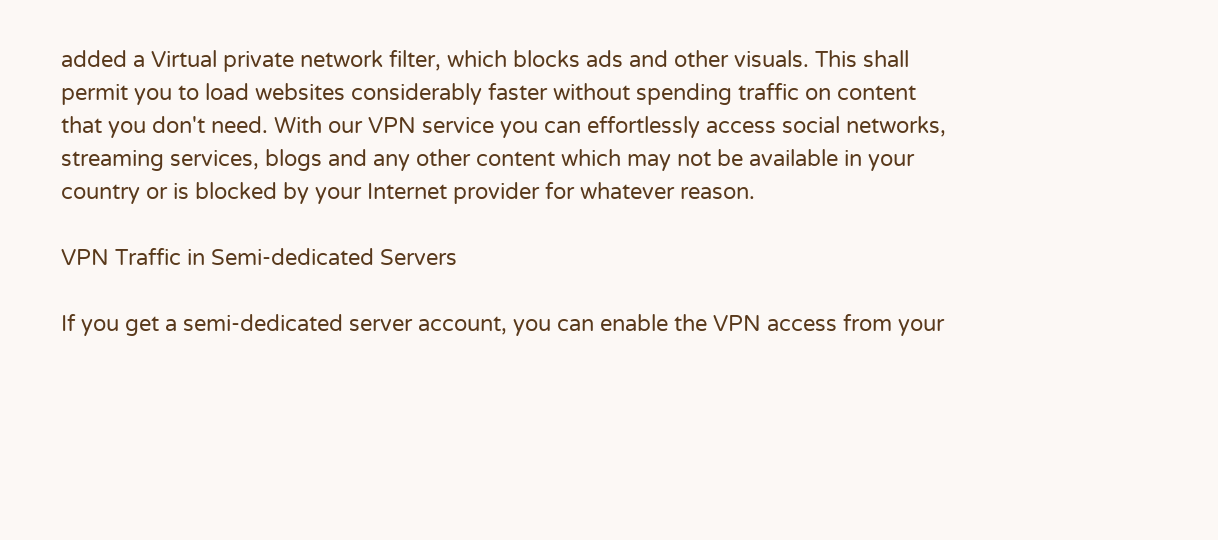added a Virtual private network filter, which blocks ads and other visuals. This shall permit you to load websites considerably faster without spending traffic on content that you don't need. With our VPN service you can effortlessly access social networks, streaming services, blogs and any other content which may not be available in your country or is blocked by your Internet provider for whatever reason.

VPN Traffic in Semi-dedicated Servers

If you get a semi-dedicated server account, you can enable the VPN access from your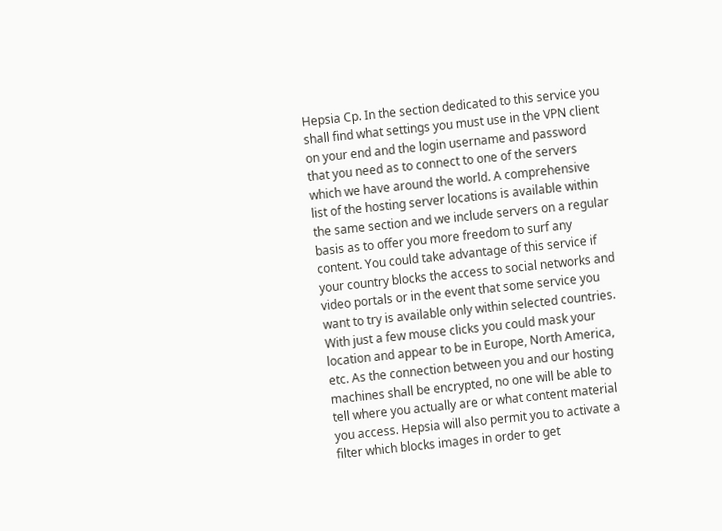Hepsia Cp. In the section dedicated to this service you shall find what settings you must use in the VPN client on your end and the login username and password that you need as to connect to one of the servers which we have around the world. A comprehensive list of the hosting server locations is available within the same section and we include servers on a regular basis as to offer you more freedom to surf any content. You could take advantage of this service if your country blocks the access to social networks and video portals or in the event that some service you want to try is available only within selected countries. With just a few mouse clicks you could mask your location and appear to be in Europe, North America, etc. As the connection between you and our hosting machines shall be encrypted, no one will be able to tell where you actually are or what content material you access. Hepsia will also permit you to activate a filter which blocks images in order to get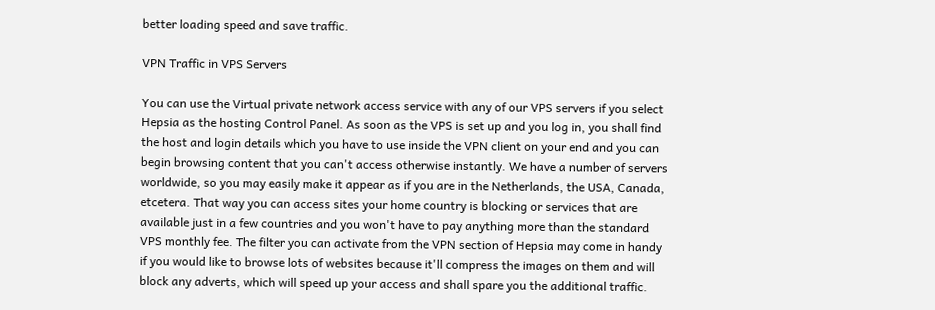better loading speed and save traffic.

VPN Traffic in VPS Servers

You can use the Virtual private network access service with any of our VPS servers if you select Hepsia as the hosting Control Panel. As soon as the VPS is set up and you log in, you shall find the host and login details which you have to use inside the VPN client on your end and you can begin browsing content that you can't access otherwise instantly. We have a number of servers worldwide, so you may easily make it appear as if you are in the Netherlands, the USA, Canada, etcetera. That way you can access sites your home country is blocking or services that are available just in a few countries and you won't have to pay anything more than the standard VPS monthly fee. The filter you can activate from the VPN section of Hepsia may come in handy if you would like to browse lots of websites because it'll compress the images on them and will block any adverts, which will speed up your access and shall spare you the additional traffic.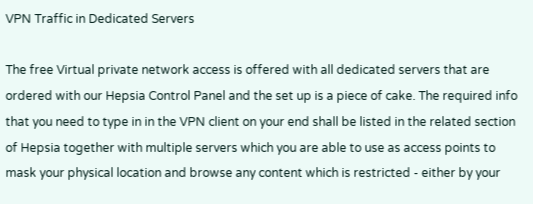VPN Traffic in Dedicated Servers

The free Virtual private network access is offered with all dedicated servers that are ordered with our Hepsia Control Panel and the set up is a piece of cake. The required info that you need to type in in the VPN client on your end shall be listed in the related section of Hepsia together with multiple servers which you are able to use as access points to mask your physical location and browse any content which is restricted - either by your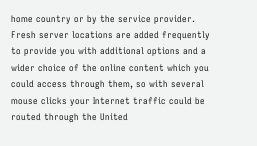home country or by the service provider. Fresh server locations are added frequently to provide you with additional options and a wider choice of the online content which you could access through them, so with several mouse clicks your Internet traffic could be routed through the United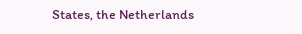States, the Netherlands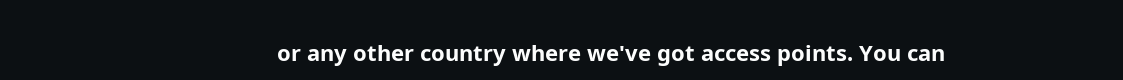or any other country where we've got access points. You can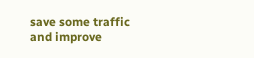save some traffic and improve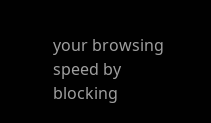your browsing speed by blocking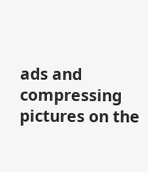ads and compressing pictures on the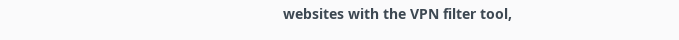websites with the VPN filter tool,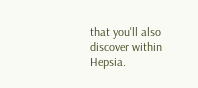that you'll also discover within Hepsia.